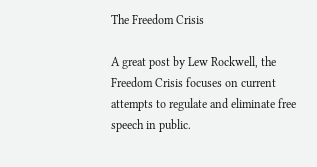The Freedom Crisis

A great post by Lew Rockwell, the Freedom Crisis focuses on current attempts to regulate and eliminate free speech in public.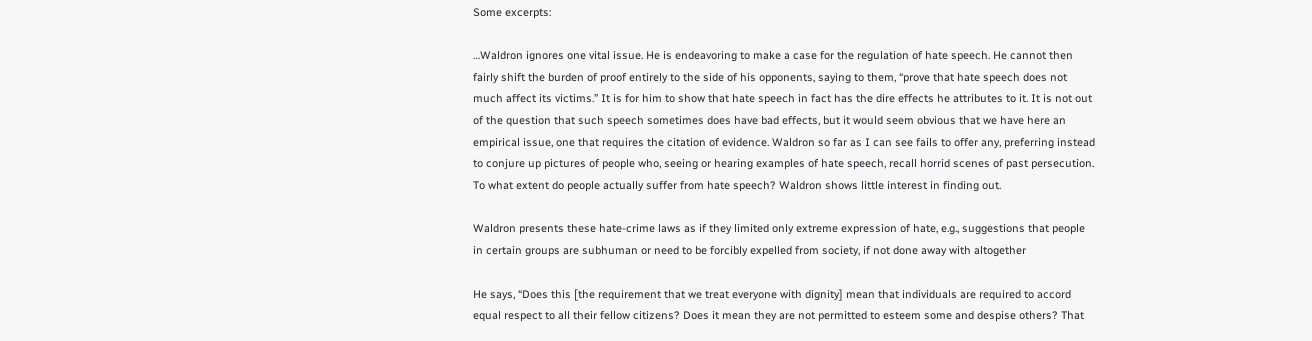Some excerpts:

…Waldron ignores one vital issue. He is endeavoring to make a case for the regulation of hate speech. He cannot then fairly shift the burden of proof entirely to the side of his opponents, saying to them, “prove that hate speech does not much affect its victims.” It is for him to show that hate speech in fact has the dire effects he attributes to it. It is not out of the question that such speech sometimes does have bad effects, but it would seem obvious that we have here an empirical issue, one that requires the citation of evidence. Waldron so far as I can see fails to offer any, preferring instead to conjure up pictures of people who, seeing or hearing examples of hate speech, recall horrid scenes of past persecution. To what extent do people actually suffer from hate speech? Waldron shows little interest in finding out.

Waldron presents these hate-crime laws as if they limited only extreme expression of hate, e.g., suggestions that people in certain groups are subhuman or need to be forcibly expelled from society, if not done away with altogether

He says, “Does this [the requirement that we treat everyone with dignity] mean that individuals are required to accord equal respect to all their fellow citizens? Does it mean they are not permitted to esteem some and despise others? That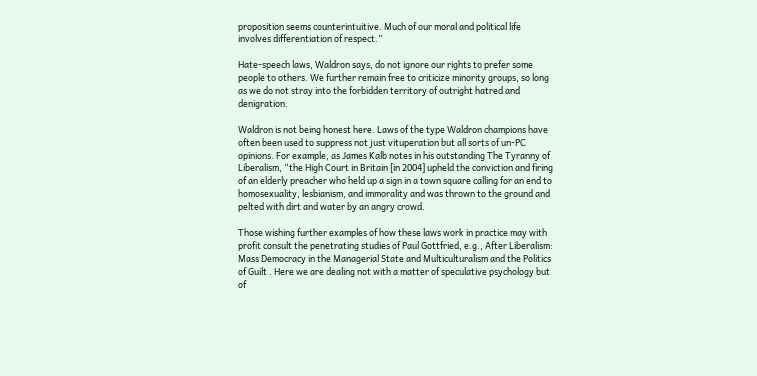proposition seems counterintuitive. Much of our moral and political life involves differentiation of respect.”

Hate-speech laws, Waldron says, do not ignore our rights to prefer some people to others. We further remain free to criticize minority groups, so long as we do not stray into the forbidden territory of outright hatred and denigration.

Waldron is not being honest here. Laws of the type Waldron champions have often been used to suppress not just vituperation but all sorts of un-PC opinions. For example, as James Kalb notes in his outstanding The Tyranny of Liberalism, “the High Court in Britain [in 2004] upheld the conviction and firing of an elderly preacher who held up a sign in a town square calling for an end to homosexuality, lesbianism, and immorality and was thrown to the ground and pelted with dirt and water by an angry crowd.

Those wishing further examples of how these laws work in practice may with profit consult the penetrating studies of Paul Gottfried, e.g., After Liberalism: Mass Democracy in the Managerial State and Multiculturalism and the Politics of Guilt . Here we are dealing not with a matter of speculative psychology but of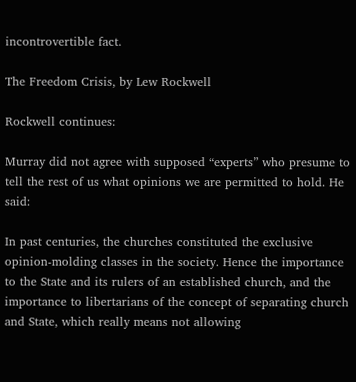incontrovertible fact.

The Freedom Crisis, by Lew Rockwell

Rockwell continues:

Murray did not agree with supposed “experts” who presume to tell the rest of us what opinions we are permitted to hold. He said:

In past centuries, the churches constituted the exclusive opinion-molding classes in the society. Hence the importance to the State and its rulers of an established church, and the importance to libertarians of the concept of separating church and State, which really means not allowing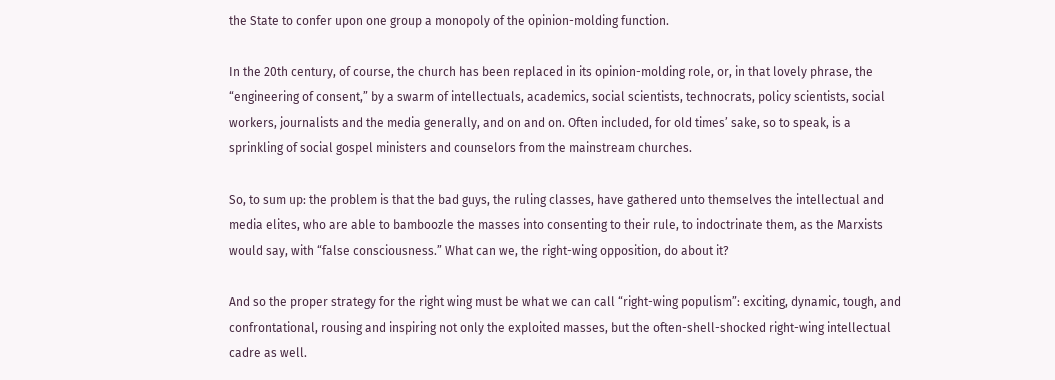the State to confer upon one group a monopoly of the opinion-molding function.

In the 20th century, of course, the church has been replaced in its opinion-molding role, or, in that lovely phrase, the “engineering of consent,” by a swarm of intellectuals, academics, social scientists, technocrats, policy scientists, social workers, journalists and the media generally, and on and on. Often included, for old times’ sake, so to speak, is a sprinkling of social gospel ministers and counselors from the mainstream churches.

So, to sum up: the problem is that the bad guys, the ruling classes, have gathered unto themselves the intellectual and media elites, who are able to bamboozle the masses into consenting to their rule, to indoctrinate them, as the Marxists would say, with “false consciousness.” What can we, the right-wing opposition, do about it?

And so the proper strategy for the right wing must be what we can call “right-wing populism”: exciting, dynamic, tough, and confrontational, rousing and inspiring not only the exploited masses, but the often-shell-shocked right-wing intellectual cadre as well.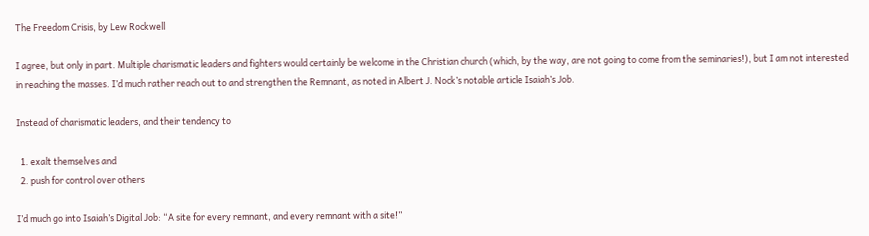The Freedom Crisis, by Lew Rockwell

I agree, but only in part. Multiple charismatic leaders and fighters would certainly be welcome in the Christian church (which, by the way, are not going to come from the seminaries!), but I am not interested in reaching the masses. I’d much rather reach out to and strengthen the Remnant, as noted in Albert J. Nock’s notable article Isaiah’s Job.

Instead of charismatic leaders, and their tendency to

  1. exalt themselves and
  2. push for control over others

I’d much go into Isaiah’s Digital Job: “A site for every remnant, and every remnant with a site!”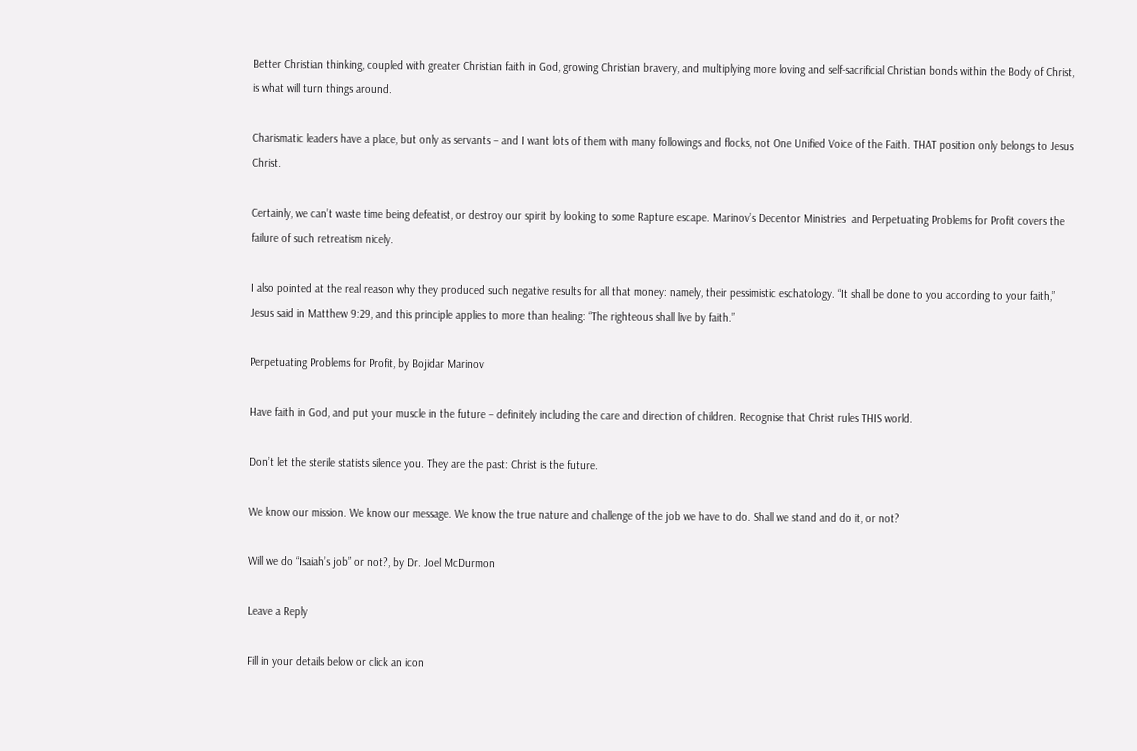Better Christian thinking, coupled with greater Christian faith in God, growing Christian bravery, and multiplying more loving and self-sacrificial Christian bonds within the Body of Christ, is what will turn things around.

Charismatic leaders have a place, but only as servants – and I want lots of them with many followings and flocks, not One Unified Voice of the Faith. THAT position only belongs to Jesus Christ.

Certainly, we can’t waste time being defeatist, or destroy our spirit by looking to some Rapture escape. Marinov’s Decentor Ministries  and Perpetuating Problems for Profit covers the failure of such retreatism nicely.

I also pointed at the real reason why they produced such negative results for all that money: namely, their pessimistic eschatology. “It shall be done to you according to your faith,” Jesus said in Matthew 9:29, and this principle applies to more than healing: “The righteous shall live by faith.”

Perpetuating Problems for Profit, by Bojidar Marinov

Have faith in God, and put your muscle in the future – definitely including the care and direction of children. Recognise that Christ rules THIS world.

Don’t let the sterile statists silence you. They are the past: Christ is the future.

We know our mission. We know our message. We know the true nature and challenge of the job we have to do. Shall we stand and do it, or not?

Will we do “Isaiah’s job” or not?, by Dr. Joel McDurmon

Leave a Reply

Fill in your details below or click an icon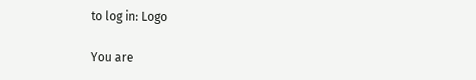to log in: Logo

You are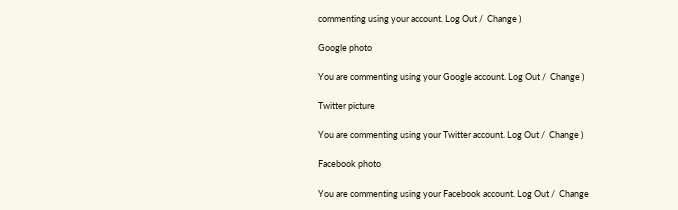commenting using your account. Log Out /  Change )

Google photo

You are commenting using your Google account. Log Out /  Change )

Twitter picture

You are commenting using your Twitter account. Log Out /  Change )

Facebook photo

You are commenting using your Facebook account. Log Out /  Change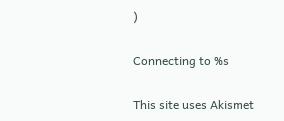)

Connecting to %s

This site uses Akismet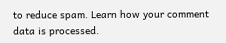to reduce spam. Learn how your comment data is processed.